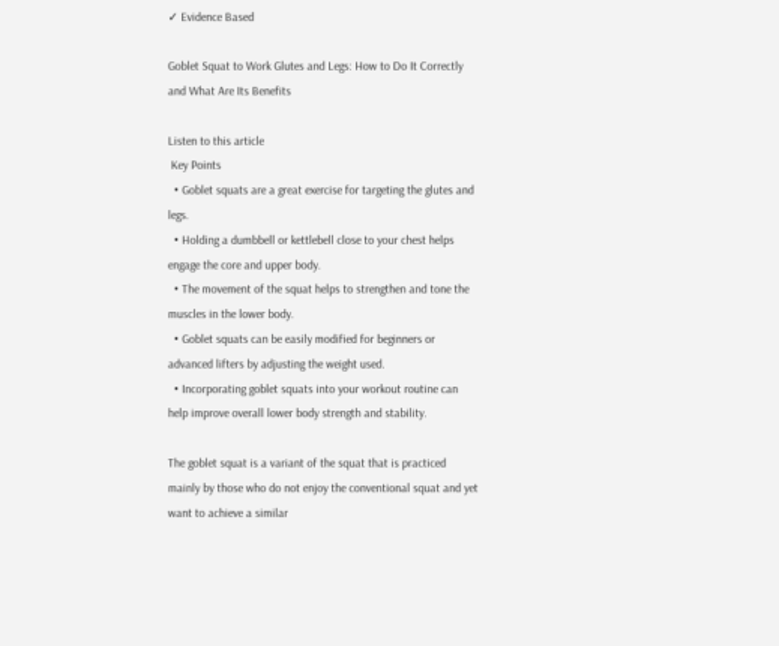✓ Evidence Based

Goblet Squat to Work Glutes and Legs: How to Do It Correctly and What Are Its Benefits

Listen to this article
 Key Points
  • Goblet squats are a great exercise for targeting the glutes and legs.
  • Holding a dumbbell or kettlebell close to your chest helps engage the core and upper body.
  • The movement of the squat helps to strengthen and tone the muscles in the lower body.
  • Goblet squats can be easily modified for beginners or advanced lifters by adjusting the weight used.
  • Incorporating goblet squats into your workout routine can help improve overall lower body strength and stability.

The goblet squat is a variant of the squat that is practiced mainly by those who do not enjoy the conventional squat and yet want to achieve a similar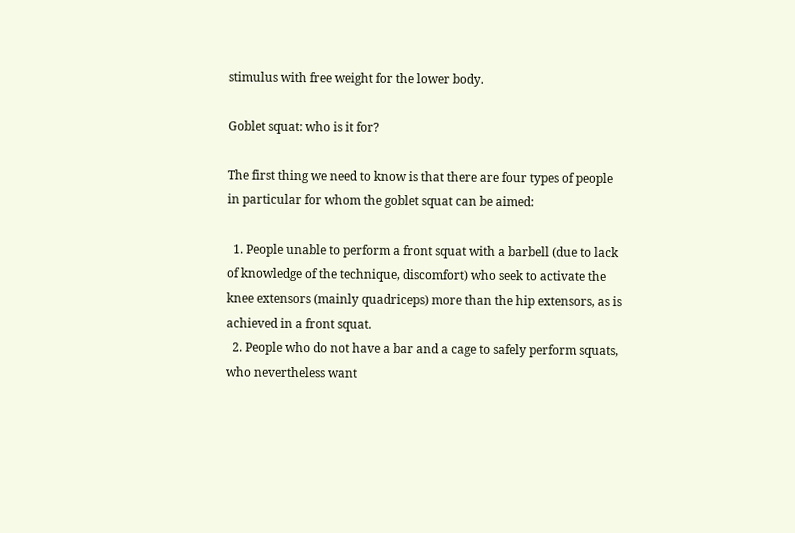stimulus with free weight for the lower body.

Goblet squat: who is it for?

The first thing we need to know is that there are four types of people in particular for whom the goblet squat can be aimed:

  1. People unable to perform a front squat with a barbell (due to lack of knowledge of the technique, discomfort) who seek to activate the knee extensors (mainly quadriceps) more than the hip extensors, as is achieved in a front squat.
  2. People who do not have a bar and a cage to safely perform squats, who nevertheless want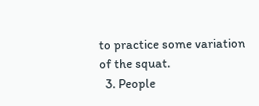to practice some variation of the squat.
  3. People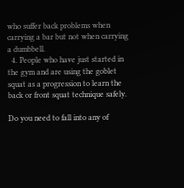who suffer back problems when carrying a bar but not when carrying a dumbbell.
  4. People who have just started in the gym and are using the goblet squat as a progression to learn the back or front squat technique safely.

Do you need to fall into any of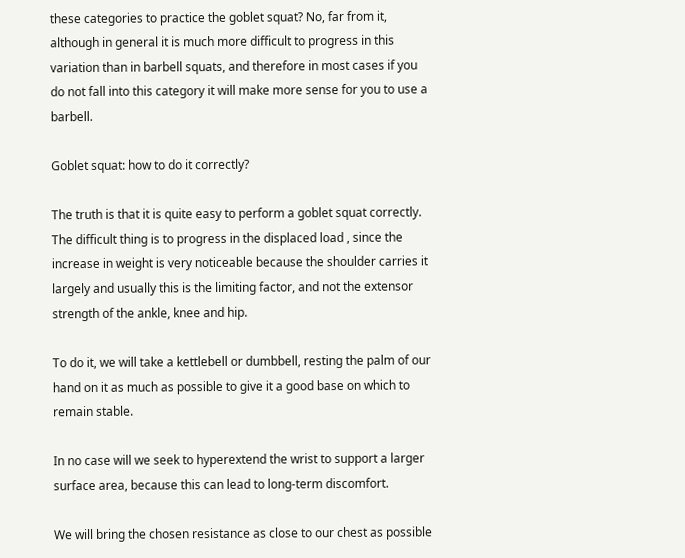these categories to practice the goblet squat? No, far from it, although in general it is much more difficult to progress in this variation than in barbell squats, and therefore in most cases if you do not fall into this category it will make more sense for you to use a barbell.

Goblet squat: how to do it correctly?

The truth is that it is quite easy to perform a goblet squat correctly. The difficult thing is to progress in the displaced load , since the increase in weight is very noticeable because the shoulder carries it largely and usually this is the limiting factor, and not the extensor strength of the ankle, knee and hip.

To do it, we will take a kettlebell or dumbbell, resting the palm of our hand on it as much as possible to give it a good base on which to remain stable.

In no case will we seek to hyperextend the wrist to support a larger surface area, because this can lead to long-term discomfort.

We will bring the chosen resistance as close to our chest as possible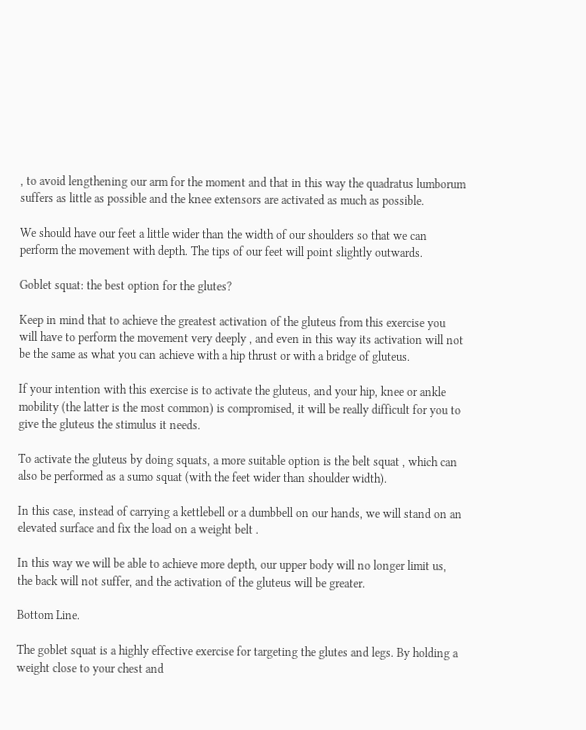, to avoid lengthening our arm for the moment and that in this way the quadratus lumborum suffers as little as possible and the knee extensors are activated as much as possible.

We should have our feet a little wider than the width of our shoulders so that we can perform the movement with depth. The tips of our feet will point slightly outwards.

Goblet squat: the best option for the glutes?

Keep in mind that to achieve the greatest activation of the gluteus from this exercise you will have to perform the movement very deeply , and even in this way its activation will not be the same as what you can achieve with a hip thrust or with a bridge of gluteus.

If your intention with this exercise is to activate the gluteus, and your hip, knee or ankle mobility (the latter is the most common) is compromised, it will be really difficult for you to give the gluteus the stimulus it needs.

To activate the gluteus by doing squats, a more suitable option is the belt squat , which can also be performed as a sumo squat (with the feet wider than shoulder width).

In this case, instead of carrying a kettlebell or a dumbbell on our hands, we will stand on an elevated surface and fix the load on a weight belt .

In this way we will be able to achieve more depth, our upper body will no longer limit us, the back will not suffer, and the activation of the gluteus will be greater.

Bottom Line.

The goblet squat is a highly effective exercise for targeting the glutes and legs. By holding a weight close to your chest and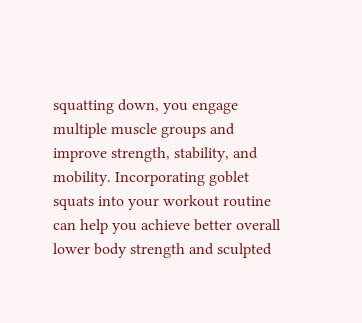squatting down, you engage multiple muscle groups and improve strength, stability, and mobility. Incorporating goblet squats into your workout routine can help you achieve better overall lower body strength and sculpted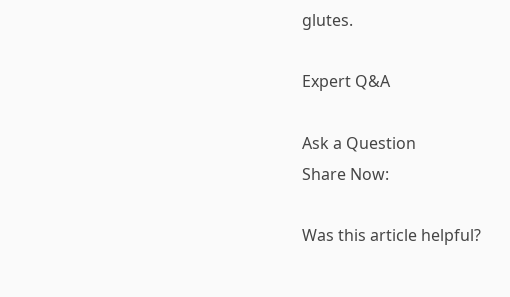glutes.

Expert Q&A

Ask a Question
Share Now:

Was this article helpful?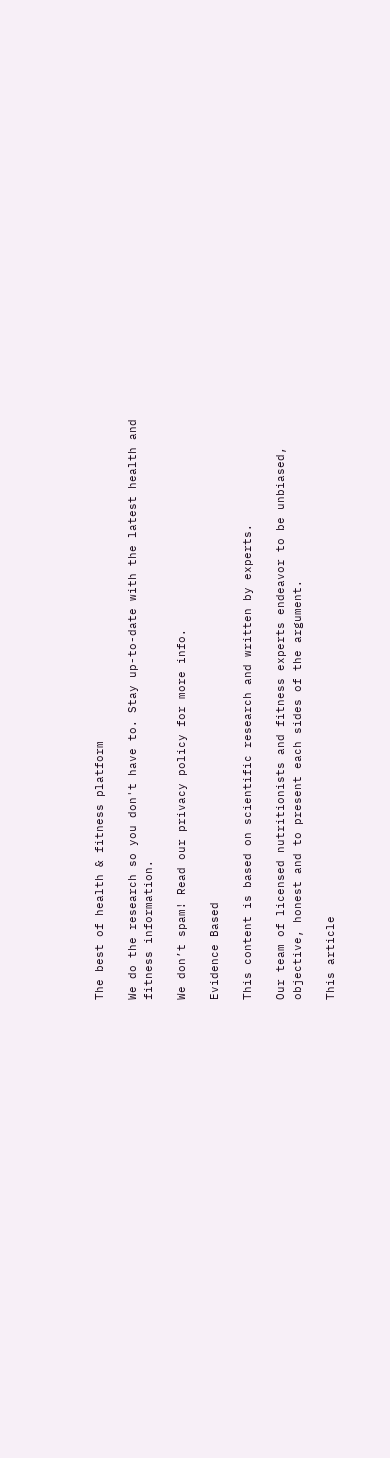The best of health & fitness platform

We do the research so you don't have to. Stay up-to-date with the latest health and fitness information.

We don’t spam! Read our privacy policy for more info.

Evidence Based

This content is based on scientific research and written by experts.

Our team of licensed nutritionists and fitness experts endeavor to be unbiased, objective, honest and to present each sides of the argument.

This article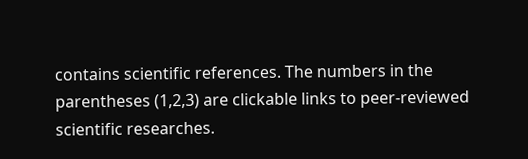contains scientific references. The numbers in the parentheses (1,2,3) are clickable links to peer-reviewed scientific researches.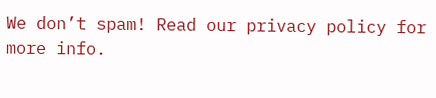We don’t spam! Read our privacy policy for more info.